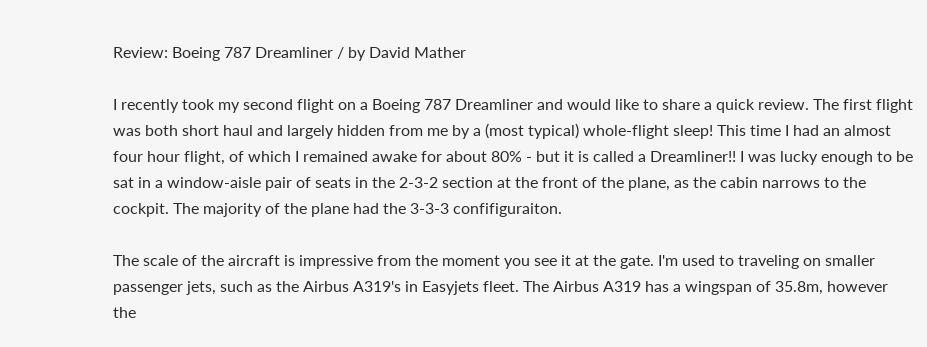Review: Boeing 787 Dreamliner / by David Mather

I recently took my second flight on a Boeing 787 Dreamliner and would like to share a quick review. The first flight was both short haul and largely hidden from me by a (most typical) whole-flight sleep! This time I had an almost four hour flight, of which I remained awake for about 80% - but it is called a Dreamliner!! I was lucky enough to be sat in a window-aisle pair of seats in the 2-3-2 section at the front of the plane, as the cabin narrows to the cockpit. The majority of the plane had the 3-3-3 confifiguraiton.

The scale of the aircraft is impressive from the moment you see it at the gate. I'm used to traveling on smaller passenger jets, such as the Airbus A319's in Easyjets fleet. The Airbus A319 has a wingspan of 35.8m, however the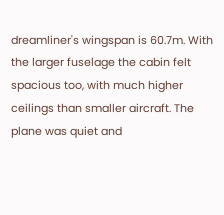dreamliner's wingspan is 60.7m. With the larger fuselage the cabin felt spacious too, with much higher ceilings than smaller aircraft. The plane was quiet and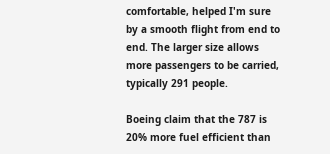comfortable, helped I'm sure by a smooth flight from end to end. The larger size allows more passengers to be carried, typically 291 people.

Boeing claim that the 787 is 20% more fuel efficient than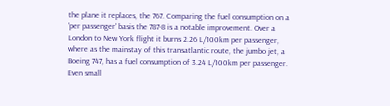the plane it replaces, the 767. Comparing the fuel consumption on a 'per passenger' basis the 787-8 is a notable improvement. Over a London to New York flight it burns 2.26 L/100km per passenger, where as the mainstay of this transatlantic route, the jumbo jet, a Boeing 747, has a fuel consumption of 3.24 L/100km per passenger. Even small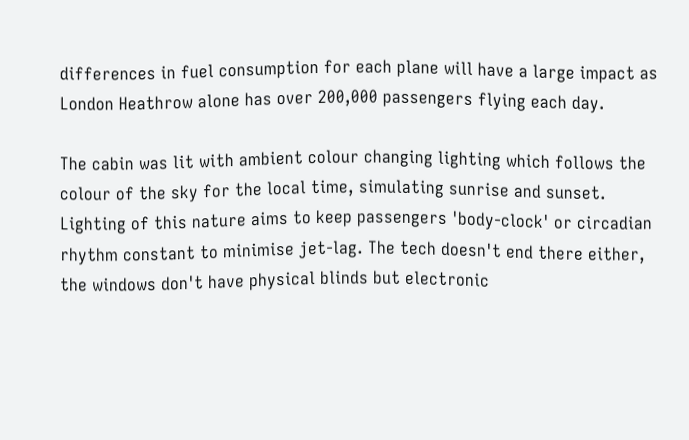differences in fuel consumption for each plane will have a large impact as London Heathrow alone has over 200,000 passengers flying each day.

The cabin was lit with ambient colour changing lighting which follows the colour of the sky for the local time, simulating sunrise and sunset. Lighting of this nature aims to keep passengers 'body-clock' or circadian rhythm constant to minimise jet-lag. The tech doesn't end there either, the windows don't have physical blinds but electronic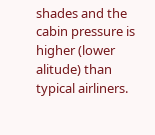shades and the cabin pressure is higher (lower alitude) than typical airliners.